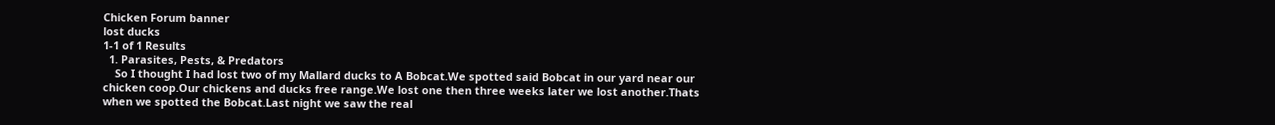Chicken Forum banner
lost ducks
1-1 of 1 Results
  1. Parasites, Pests, & Predators
    So I thought I had lost two of my Mallard ducks to A Bobcat.We spotted said Bobcat in our yard near our chicken coop.Our chickens and ducks free range.We lost one then three weeks later we lost another.Thats when we spotted the Bobcat.Last night we saw the real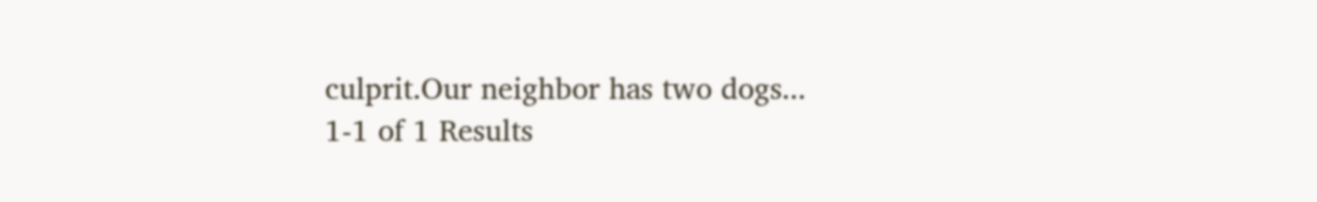culprit.Our neighbor has two dogs...
1-1 of 1 Results